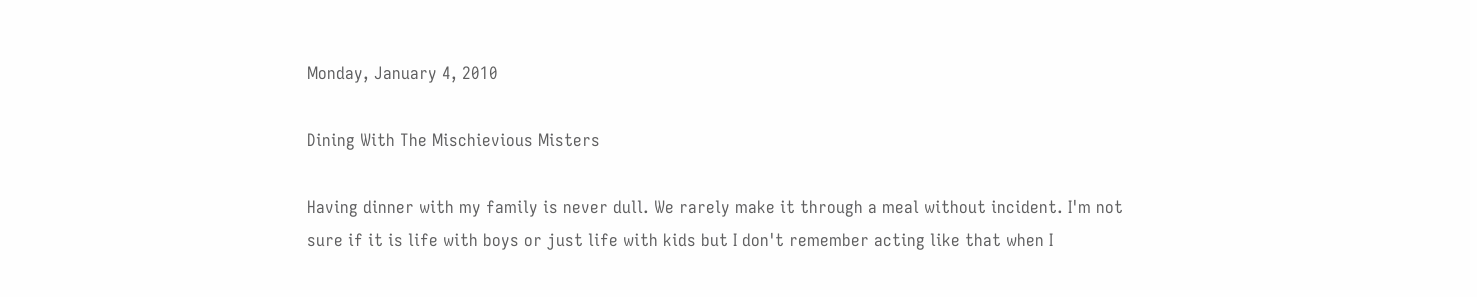Monday, January 4, 2010

Dining With The Mischievious Misters

Having dinner with my family is never dull. We rarely make it through a meal without incident. I'm not sure if it is life with boys or just life with kids but I don't remember acting like that when I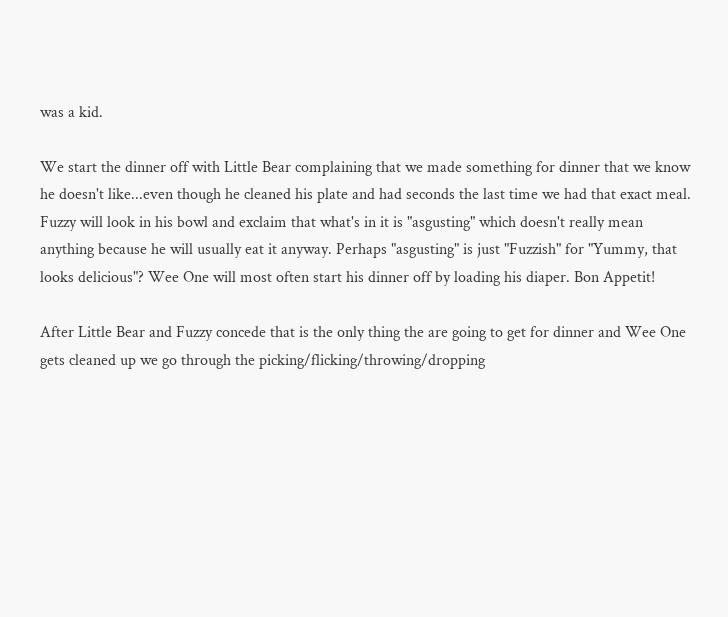was a kid.

We start the dinner off with Little Bear complaining that we made something for dinner that we know he doesn't like...even though he cleaned his plate and had seconds the last time we had that exact meal. Fuzzy will look in his bowl and exclaim that what's in it is "asgusting" which doesn't really mean anything because he will usually eat it anyway. Perhaps "asgusting" is just "Fuzzish" for "Yummy, that looks delicious"? Wee One will most often start his dinner off by loading his diaper. Bon Appetit!

After Little Bear and Fuzzy concede that is the only thing the are going to get for dinner and Wee One gets cleaned up we go through the picking/flicking/throwing/dropping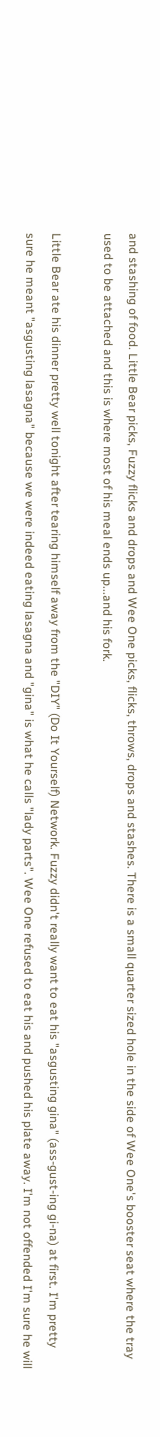and stashing of food. Little Bear picks, Fuzzy flicks and drops and Wee One picks, flicks, throws, drops and stashes. There is a small quarter sized hole in the side of Wee One's booster seat where the tray used to be attached and this is where most of his meal ends up...and his fork.

Little Bear ate his dinner pretty well tonight after tearing himself away from the "DIY" (Do It Yourself) Network. Fuzzy didn't really want to eat his "asgusting gina" (ass-gust-ing gi-na) at first. I'm pretty sure he meant "asgusting lasagna" because we were indeed eating lasagna and "gina" is what he calls "lady parts". Wee One refused to eat his and pushed his plate away. I'm not offended I'm sure he will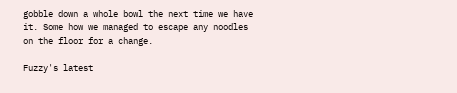gobble down a whole bowl the next time we have it. Some how we managed to escape any noodles on the floor for a change.

Fuzzy's latest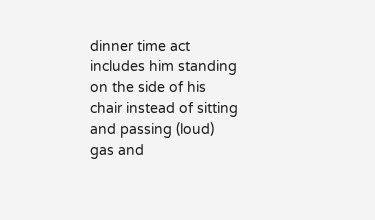dinner time act includes him standing on the side of his chair instead of sitting and passing (loud) gas and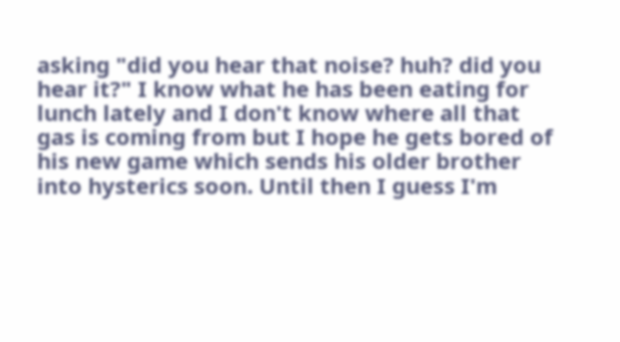asking "did you hear that noise? huh? did you hear it?" I know what he has been eating for lunch lately and I don't know where all that gas is coming from but I hope he gets bored of his new game which sends his older brother into hysterics soon. Until then I guess I'm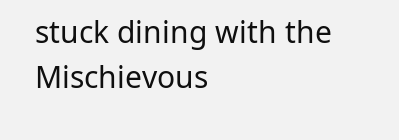stuck dining with the Mischievous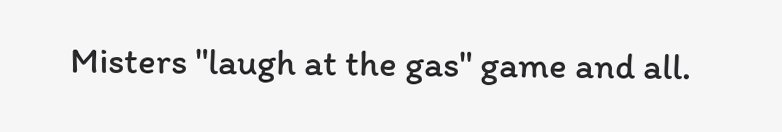Misters "laugh at the gas" game and all.